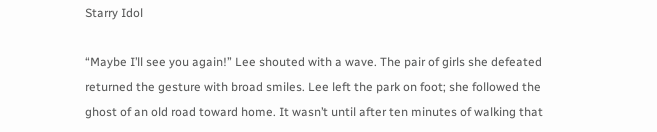Starry Idol

“Maybe I’ll see you again!” Lee shouted with a wave. The pair of girls she defeated returned the gesture with broad smiles. Lee left the park on foot; she followed the ghost of an old road toward home. It wasn’t until after ten minutes of walking that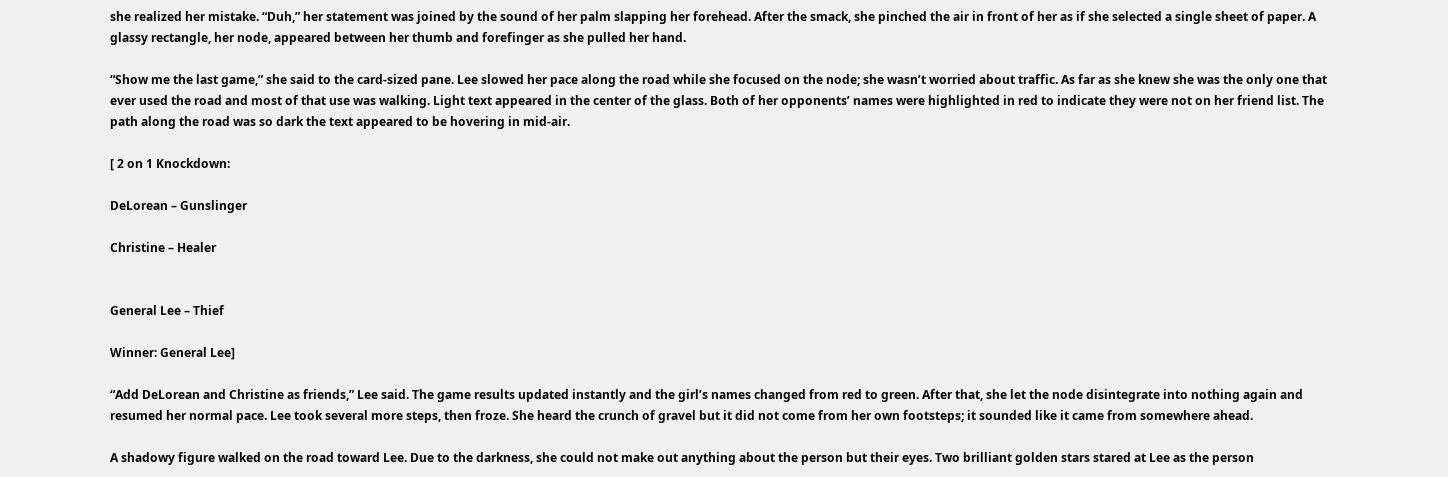she realized her mistake. “Duh,” her statement was joined by the sound of her palm slapping her forehead. After the smack, she pinched the air in front of her as if she selected a single sheet of paper. A glassy rectangle, her node, appeared between her thumb and forefinger as she pulled her hand.

“Show me the last game,” she said to the card-sized pane. Lee slowed her pace along the road while she focused on the node; she wasn’t worried about traffic. As far as she knew she was the only one that ever used the road and most of that use was walking. Light text appeared in the center of the glass. Both of her opponents’ names were highlighted in red to indicate they were not on her friend list. The path along the road was so dark the text appeared to be hovering in mid-air.

[ 2 on 1 Knockdown:

DeLorean – Gunslinger

Christine – Healer


General Lee – Thief

Winner: General Lee]

“Add DeLorean and Christine as friends,” Lee said. The game results updated instantly and the girl’s names changed from red to green. After that, she let the node disintegrate into nothing again and resumed her normal pace. Lee took several more steps, then froze. She heard the crunch of gravel but it did not come from her own footsteps; it sounded like it came from somewhere ahead.

A shadowy figure walked on the road toward Lee. Due to the darkness, she could not make out anything about the person but their eyes. Two brilliant golden stars stared at Lee as the person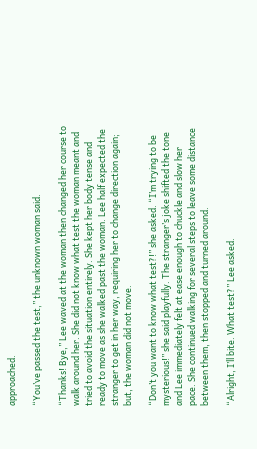approached.

“You’ve passed the test,” the unknown woman said.

“Thanks! Bye,” Lee waved at the woman then changed her course to walk around her. She did not know what test the woman meant and tried to avoid the situation entirely. She kept her body tense and ready to move as she walked past the woman. Lee half expected the stranger to get in her way, requiring her to change direction again; but, the woman did not move.

“Don’t you want to know what test?!” she asked. “I’m trying to be mysterious!” she said playfully. The stranger’s joke shifted the tone and Lee immediately felt at ease enough to chuckle and slow her pace. She continued walking for several steps to leave some distance between them, then stopped and turned around.

“Alright, I’ll bite. What test?” Lee asked.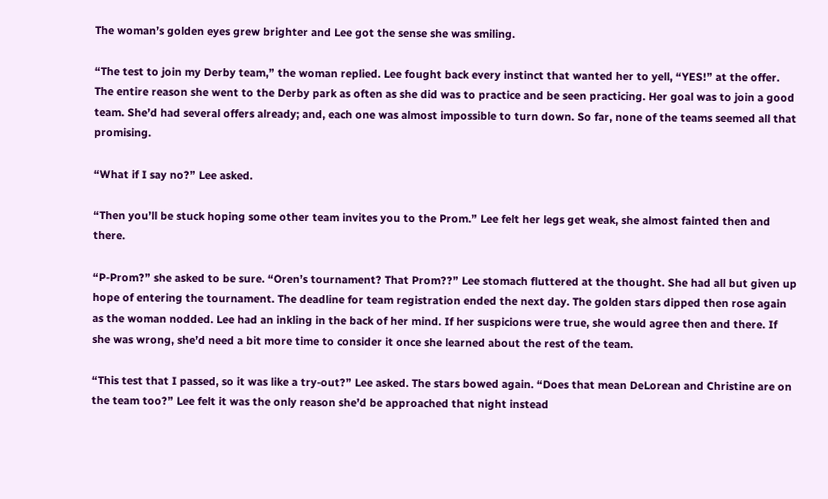The woman’s golden eyes grew brighter and Lee got the sense she was smiling.

“The test to join my Derby team,” the woman replied. Lee fought back every instinct that wanted her to yell, “YES!” at the offer. The entire reason she went to the Derby park as often as she did was to practice and be seen practicing. Her goal was to join a good team. She’d had several offers already; and, each one was almost impossible to turn down. So far, none of the teams seemed all that promising.

“What if I say no?” Lee asked.

“Then you’ll be stuck hoping some other team invites you to the Prom.” Lee felt her legs get weak, she almost fainted then and there.

“P-Prom?” she asked to be sure. “Oren’s tournament? That Prom??” Lee stomach fluttered at the thought. She had all but given up hope of entering the tournament. The deadline for team registration ended the next day. The golden stars dipped then rose again as the woman nodded. Lee had an inkling in the back of her mind. If her suspicions were true, she would agree then and there. If she was wrong, she’d need a bit more time to consider it once she learned about the rest of the team.

“This test that I passed, so it was like a try-out?” Lee asked. The stars bowed again. “Does that mean DeLorean and Christine are on the team too?” Lee felt it was the only reason she’d be approached that night instead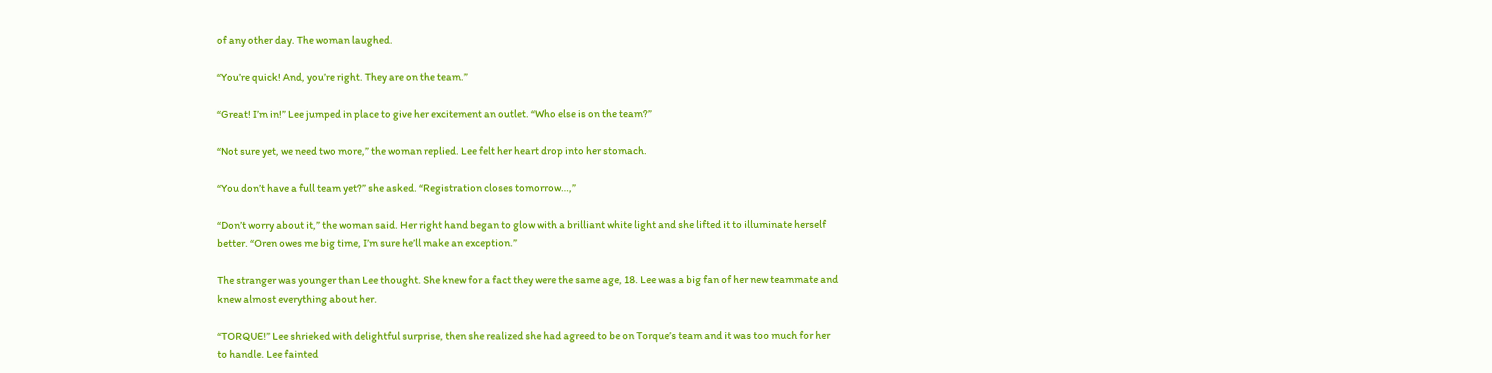of any other day. The woman laughed.

“You’re quick! And, you’re right. They are on the team.”

“Great! I’m in!” Lee jumped in place to give her excitement an outlet. “Who else is on the team?”

“Not sure yet, we need two more,” the woman replied. Lee felt her heart drop into her stomach.

“You don’t have a full team yet?” she asked. “Registration closes tomorrow…,”

“Don’t worry about it,” the woman said. Her right hand began to glow with a brilliant white light and she lifted it to illuminate herself better. “Oren owes me big time, I’m sure he’ll make an exception.”

The stranger was younger than Lee thought. She knew for a fact they were the same age, 18. Lee was a big fan of her new teammate and knew almost everything about her.

“TORQUE!” Lee shrieked with delightful surprise, then she realized she had agreed to be on Torque’s team and it was too much for her to handle. Lee fainted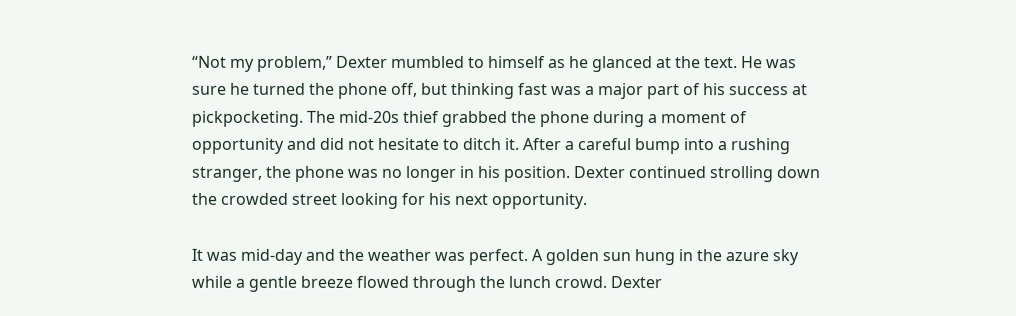“Not my problem,” Dexter mumbled to himself as he glanced at the text. He was sure he turned the phone off, but thinking fast was a major part of his success at pickpocketing. The mid-20s thief grabbed the phone during a moment of opportunity and did not hesitate to ditch it. After a careful bump into a rushing stranger, the phone was no longer in his position. Dexter continued strolling down the crowded street looking for his next opportunity.

It was mid-day and the weather was perfect. A golden sun hung in the azure sky while a gentle breeze flowed through the lunch crowd. Dexter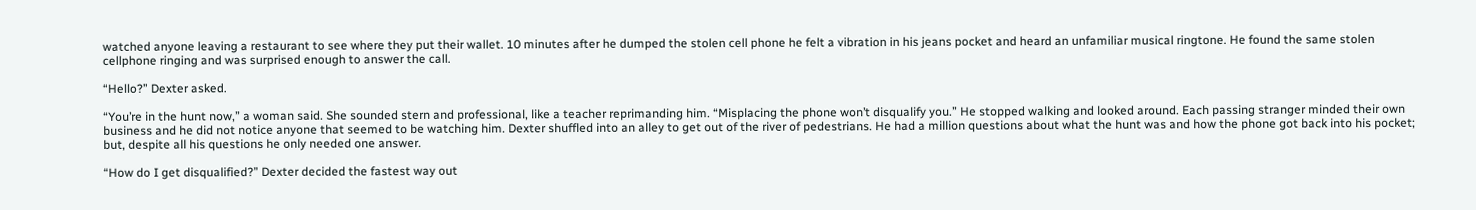watched anyone leaving a restaurant to see where they put their wallet. 10 minutes after he dumped the stolen cell phone he felt a vibration in his jeans pocket and heard an unfamiliar musical ringtone. He found the same stolen cellphone ringing and was surprised enough to answer the call.

“Hello?” Dexter asked.

“You’re in the hunt now,” a woman said. She sounded stern and professional, like a teacher reprimanding him. “Misplacing the phone won’t disqualify you.” He stopped walking and looked around. Each passing stranger minded their own business and he did not notice anyone that seemed to be watching him. Dexter shuffled into an alley to get out of the river of pedestrians. He had a million questions about what the hunt was and how the phone got back into his pocket; but, despite all his questions he only needed one answer.

“How do I get disqualified?” Dexter decided the fastest way out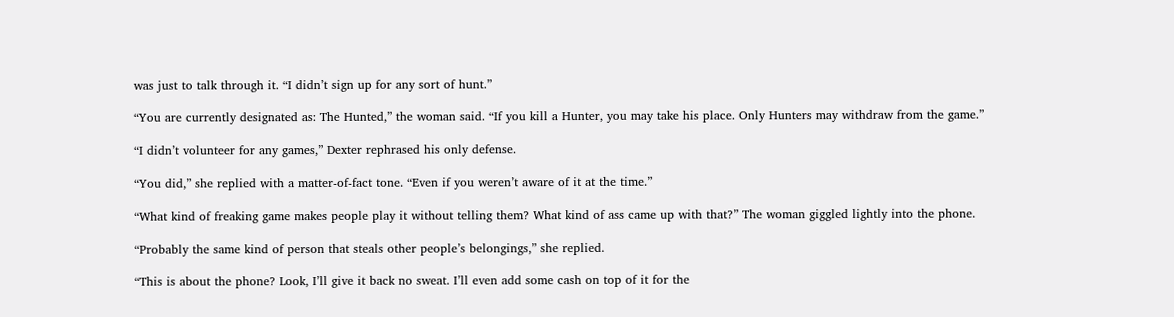was just to talk through it. “I didn’t sign up for any sort of hunt.”

“You are currently designated as: The Hunted,” the woman said. “If you kill a Hunter, you may take his place. Only Hunters may withdraw from the game.”

“I didn’t volunteer for any games,” Dexter rephrased his only defense.

“You did,” she replied with a matter-of-fact tone. “Even if you weren’t aware of it at the time.”

“What kind of freaking game makes people play it without telling them? What kind of ass came up with that?” The woman giggled lightly into the phone.

“Probably the same kind of person that steals other people’s belongings,” she replied.

“This is about the phone? Look, I’ll give it back no sweat. I’ll even add some cash on top of it for the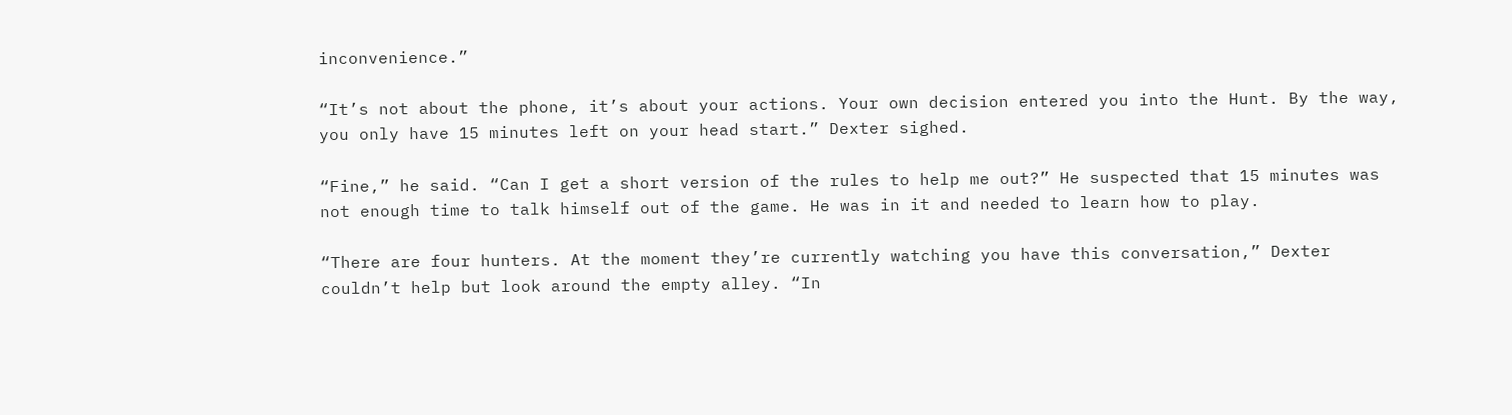inconvenience.”

“It’s not about the phone, it’s about your actions. Your own decision entered you into the Hunt. By the way, you only have 15 minutes left on your head start.” Dexter sighed.

“Fine,” he said. “Can I get a short version of the rules to help me out?” He suspected that 15 minutes was not enough time to talk himself out of the game. He was in it and needed to learn how to play.

“There are four hunters. At the moment they’re currently watching you have this conversation,” Dexter couldn’t help but look around the empty alley. “In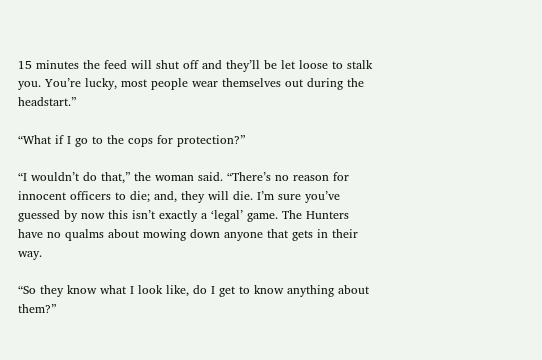15 minutes the feed will shut off and they’ll be let loose to stalk you. You’re lucky, most people wear themselves out during the headstart.”

“What if I go to the cops for protection?”

“I wouldn’t do that,” the woman said. “There’s no reason for innocent officers to die; and, they will die. I’m sure you’ve guessed by now this isn’t exactly a ‘legal’ game. The Hunters have no qualms about mowing down anyone that gets in their way.

“So they know what I look like, do I get to know anything about them?”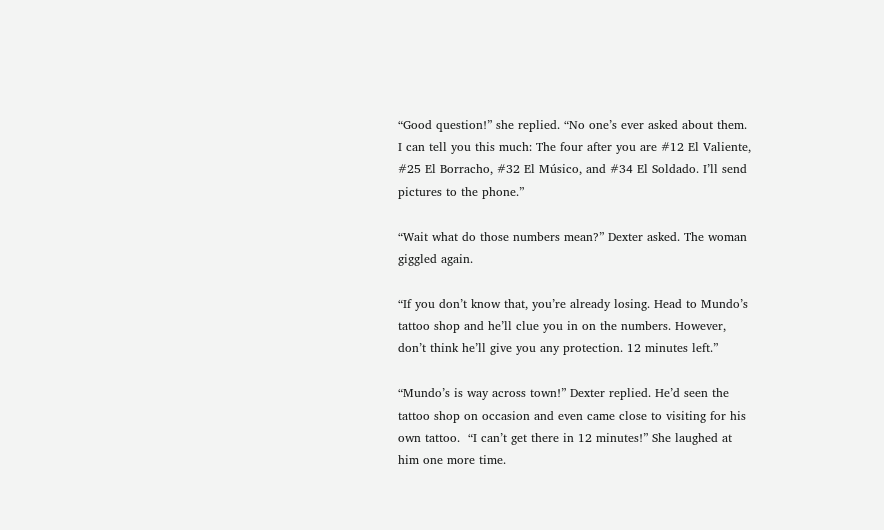“Good question!” she replied. “No one’s ever asked about them. I can tell you this much: The four after you are #12 El Valiente, #25 El Borracho, #32 El Músico, and #34 El Soldado. I’ll send pictures to the phone.”

“Wait what do those numbers mean?” Dexter asked. The woman giggled again.

“If you don’t know that, you’re already losing. Head to Mundo’s tattoo shop and he’ll clue you in on the numbers. However, don’t think he’ll give you any protection. 12 minutes left.”

“Mundo’s is way across town!” Dexter replied. He’d seen the tattoo shop on occasion and even came close to visiting for his own tattoo.  “I can’t get there in 12 minutes!” She laughed at him one more time.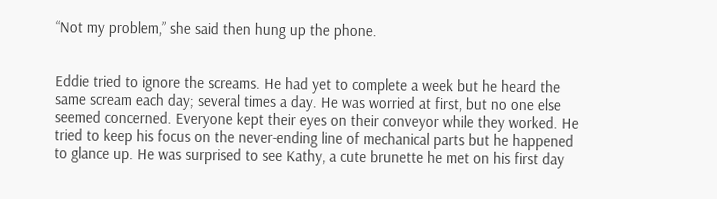“Not my problem,” she said then hung up the phone.


Eddie tried to ignore the screams. He had yet to complete a week but he heard the same scream each day; several times a day. He was worried at first, but no one else seemed concerned. Everyone kept their eyes on their conveyor while they worked. He tried to keep his focus on the never-ending line of mechanical parts but he happened to glance up. He was surprised to see Kathy, a cute brunette he met on his first day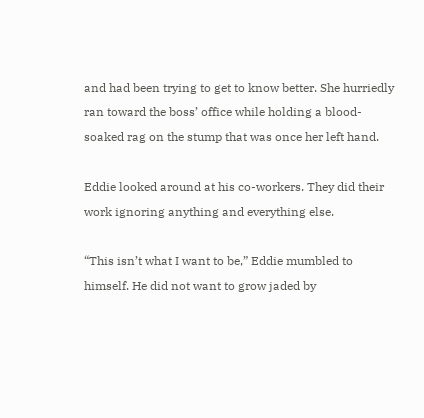and had been trying to get to know better. She hurriedly ran toward the boss’ office while holding a blood-soaked rag on the stump that was once her left hand.

Eddie looked around at his co-workers. They did their work ignoring anything and everything else.

“This isn’t what I want to be,” Eddie mumbled to himself. He did not want to grow jaded by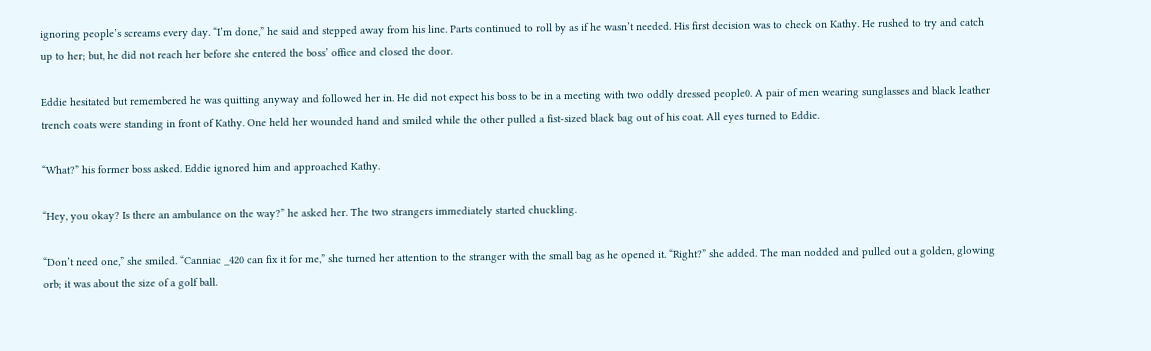ignoring people’s screams every day. “I’m done,” he said and stepped away from his line. Parts continued to roll by as if he wasn’t needed. His first decision was to check on Kathy. He rushed to try and catch up to her; but, he did not reach her before she entered the boss’ office and closed the door.

Eddie hesitated but remembered he was quitting anyway and followed her in. He did not expect his boss to be in a meeting with two oddly dressed people0. A pair of men wearing sunglasses and black leather trench coats were standing in front of Kathy. One held her wounded hand and smiled while the other pulled a fist-sized black bag out of his coat. All eyes turned to Eddie.

“What?” his former boss asked. Eddie ignored him and approached Kathy.

“Hey, you okay? Is there an ambulance on the way?” he asked her. The two strangers immediately started chuckling.

“Don’t need one,” she smiled. “Canniac _420 can fix it for me,” she turned her attention to the stranger with the small bag as he opened it. “Right?” she added. The man nodded and pulled out a golden, glowing orb; it was about the size of a golf ball.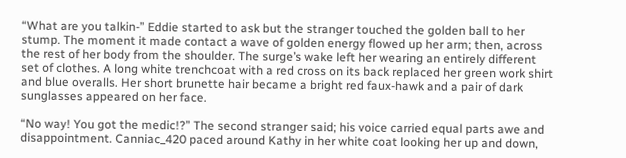“What are you talkin-” Eddie started to ask but the stranger touched the golden ball to her stump. The moment it made contact a wave of golden energy flowed up her arm; then, across the rest of her body from the shoulder. The surge’s wake left her wearing an entirely different set of clothes. A long white trenchcoat with a red cross on its back replaced her green work shirt and blue overalls. Her short brunette hair became a bright red faux-hawk and a pair of dark sunglasses appeared on her face.

“No way! You got the medic!?” The second stranger said; his voice carried equal parts awe and disappointment. Canniac_420 paced around Kathy in her white coat looking her up and down,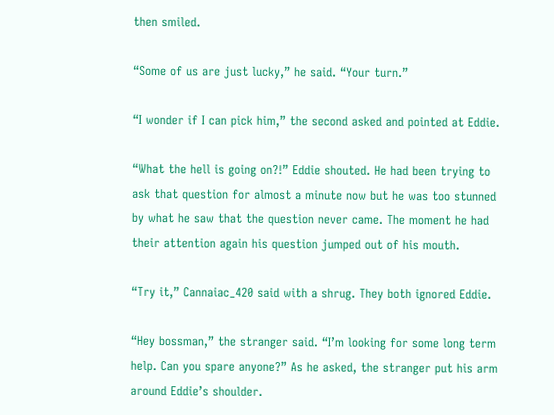then smiled.

“Some of us are just lucky,” he said. “Your turn.”

“I wonder if I can pick him,” the second asked and pointed at Eddie.

“What the hell is going on?!” Eddie shouted. He had been trying to ask that question for almost a minute now but he was too stunned by what he saw that the question never came. The moment he had their attention again his question jumped out of his mouth.

“Try it,” Cannaiac_420 said with a shrug. They both ignored Eddie.

“Hey bossman,” the stranger said. “I’m looking for some long term help. Can you spare anyone?” As he asked, the stranger put his arm around Eddie’s shoulder.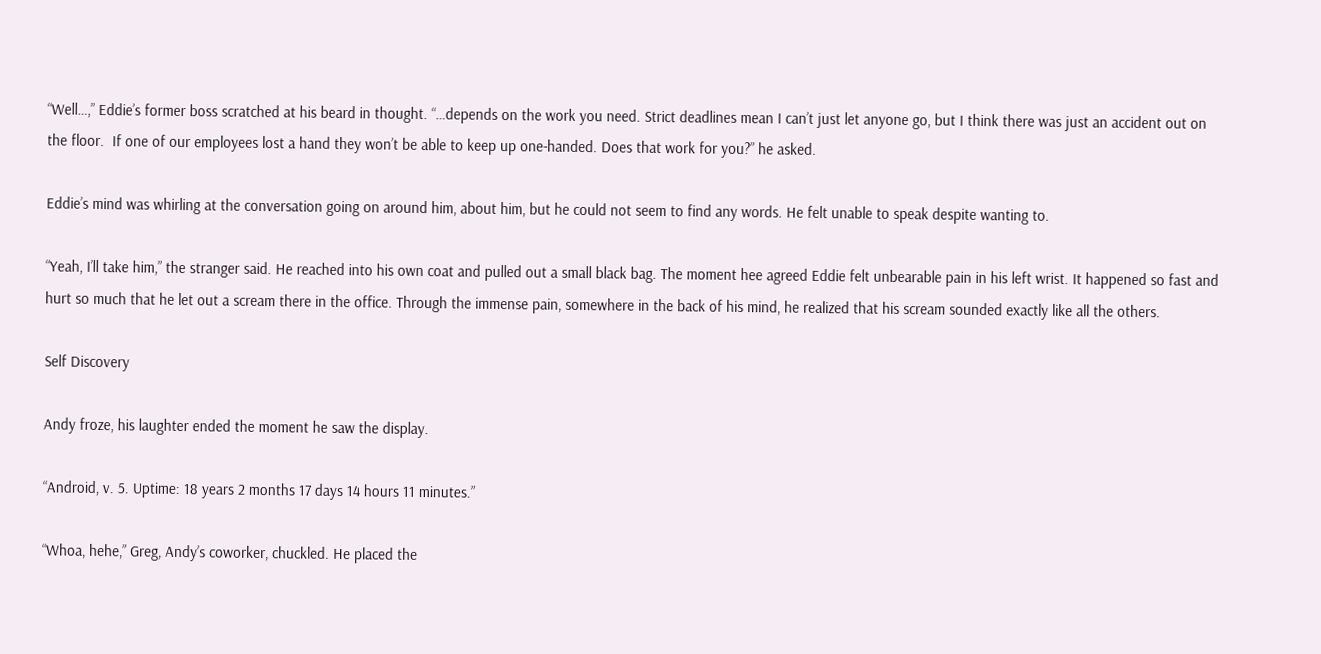“Well…,” Eddie’s former boss scratched at his beard in thought. “…depends on the work you need. Strict deadlines mean I can’t just let anyone go, but I think there was just an accident out on the floor.  If one of our employees lost a hand they won’t be able to keep up one-handed. Does that work for you?” he asked.

Eddie’s mind was whirling at the conversation going on around him, about him, but he could not seem to find any words. He felt unable to speak despite wanting to.

“Yeah, I’ll take him,” the stranger said. He reached into his own coat and pulled out a small black bag. The moment hee agreed Eddie felt unbearable pain in his left wrist. It happened so fast and hurt so much that he let out a scream there in the office. Through the immense pain, somewhere in the back of his mind, he realized that his scream sounded exactly like all the others.

Self Discovery

Andy froze, his laughter ended the moment he saw the display.

“Android, v. 5. Uptime: 18 years 2 months 17 days 14 hours 11 minutes.”

“Whoa, hehe,” Greg, Andy’s coworker, chuckled. He placed the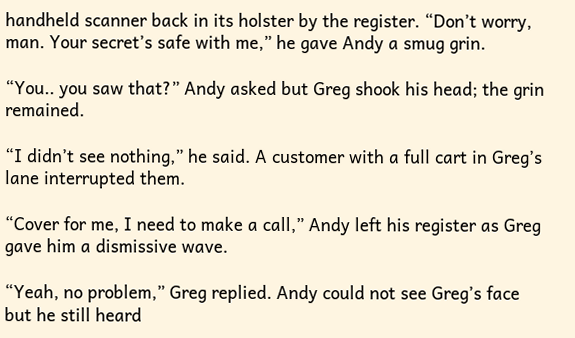handheld scanner back in its holster by the register. “Don’t worry, man. Your secret’s safe with me,” he gave Andy a smug grin.

“You.. you saw that?” Andy asked but Greg shook his head; the grin remained.

“I didn’t see nothing,” he said. A customer with a full cart in Greg’s lane interrupted them.

“Cover for me, I need to make a call,” Andy left his register as Greg gave him a dismissive wave.

“Yeah, no problem,” Greg replied. Andy could not see Greg’s face but he still heard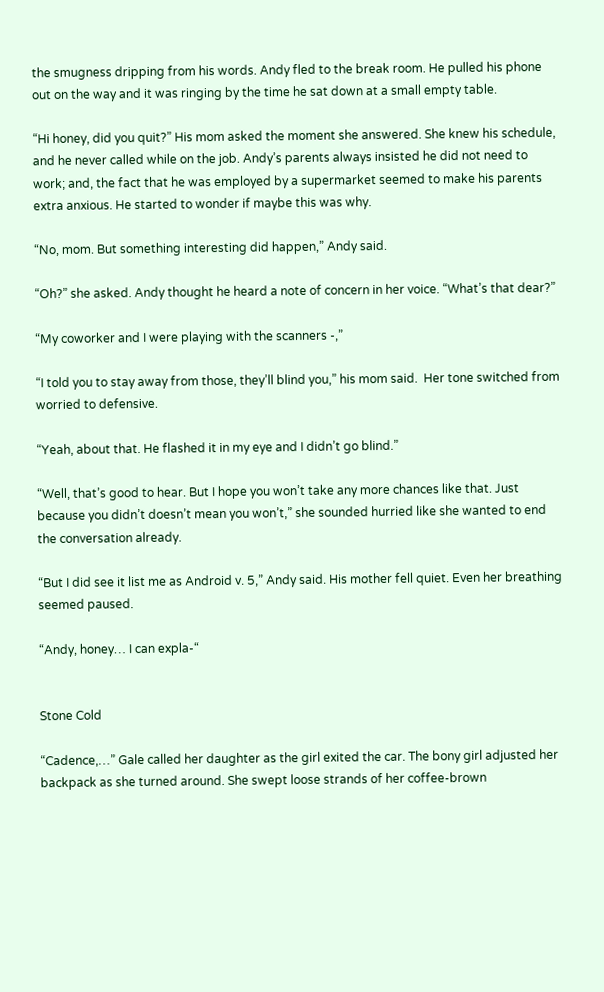the smugness dripping from his words. Andy fled to the break room. He pulled his phone out on the way and it was ringing by the time he sat down at a small empty table.

“Hi honey, did you quit?” His mom asked the moment she answered. She knew his schedule, and he never called while on the job. Andy’s parents always insisted he did not need to work; and, the fact that he was employed by a supermarket seemed to make his parents extra anxious. He started to wonder if maybe this was why.

“No, mom. But something interesting did happen,” Andy said.

“Oh?” she asked. Andy thought he heard a note of concern in her voice. “What’s that dear?”

“My coworker and I were playing with the scanners -,”

“I told you to stay away from those, they’ll blind you,” his mom said.  Her tone switched from worried to defensive.

“Yeah, about that. He flashed it in my eye and I didn’t go blind.”

“Well, that’s good to hear. But I hope you won’t take any more chances like that. Just because you didn’t doesn’t mean you won’t,” she sounded hurried like she wanted to end the conversation already.

“But I did see it list me as Android v. 5,” Andy said. His mother fell quiet. Even her breathing seemed paused.

“Andy, honey… I can expla-“


Stone Cold

“Cadence,…” Gale called her daughter as the girl exited the car. The bony girl adjusted her backpack as she turned around. She swept loose strands of her coffee-brown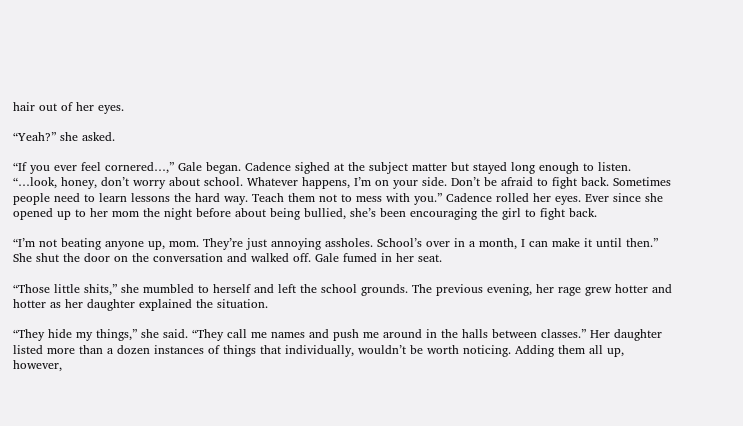hair out of her eyes.

“Yeah?” she asked.

“If you ever feel cornered…,” Gale began. Cadence sighed at the subject matter but stayed long enough to listen. “…look, honey, don’t worry about school. Whatever happens, I’m on your side. Don’t be afraid to fight back. Sometimes people need to learn lessons the hard way. Teach them not to mess with you.” Cadence rolled her eyes. Ever since she opened up to her mom the night before about being bullied, she’s been encouraging the girl to fight back.

“I’m not beating anyone up, mom. They’re just annoying assholes. School’s over in a month, I can make it until then.” She shut the door on the conversation and walked off. Gale fumed in her seat.

“Those little shits,” she mumbled to herself and left the school grounds. The previous evening, her rage grew hotter and hotter as her daughter explained the situation.

“They hide my things,” she said. “They call me names and push me around in the halls between classes.” Her daughter listed more than a dozen instances of things that individually, wouldn’t be worth noticing. Adding them all up, however,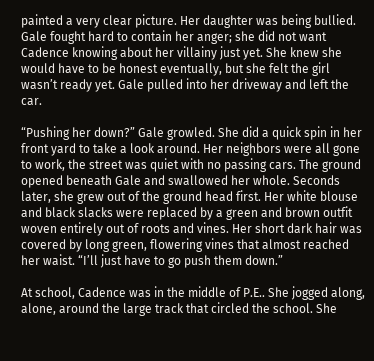painted a very clear picture. Her daughter was being bullied. Gale fought hard to contain her anger; she did not want Cadence knowing about her villainy just yet. She knew she would have to be honest eventually, but she felt the girl wasn’t ready yet. Gale pulled into her driveway and left the car.

“Pushing her down?” Gale growled. She did a quick spin in her front yard to take a look around. Her neighbors were all gone to work, the street was quiet with no passing cars. The ground opened beneath Gale and swallowed her whole. Seconds later, she grew out of the ground head first. Her white blouse and black slacks were replaced by a green and brown outfit woven entirely out of roots and vines. Her short dark hair was covered by long green, flowering vines that almost reached her waist. “I’ll just have to go push them down.”

At school, Cadence was in the middle of P.E.. She jogged along, alone, around the large track that circled the school. She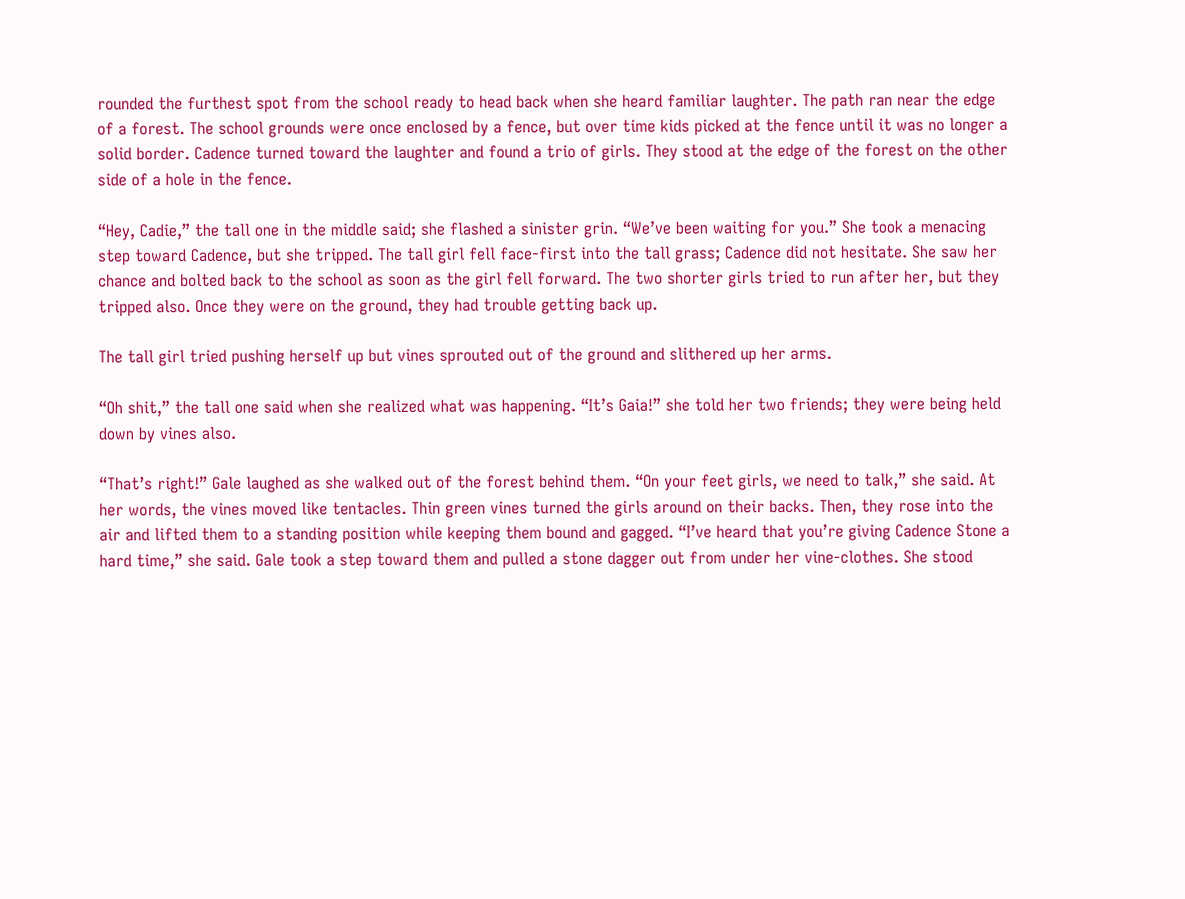rounded the furthest spot from the school ready to head back when she heard familiar laughter. The path ran near the edge of a forest. The school grounds were once enclosed by a fence, but over time kids picked at the fence until it was no longer a solid border. Cadence turned toward the laughter and found a trio of girls. They stood at the edge of the forest on the other side of a hole in the fence.

“Hey, Cadie,” the tall one in the middle said; she flashed a sinister grin. “We’ve been waiting for you.” She took a menacing step toward Cadence, but she tripped. The tall girl fell face-first into the tall grass; Cadence did not hesitate. She saw her chance and bolted back to the school as soon as the girl fell forward. The two shorter girls tried to run after her, but they tripped also. Once they were on the ground, they had trouble getting back up.

The tall girl tried pushing herself up but vines sprouted out of the ground and slithered up her arms.

“Oh shit,” the tall one said when she realized what was happening. “It’s Gaia!” she told her two friends; they were being held down by vines also.

“That’s right!” Gale laughed as she walked out of the forest behind them. “On your feet girls, we need to talk,” she said. At her words, the vines moved like tentacles. Thin green vines turned the girls around on their backs. Then, they rose into the air and lifted them to a standing position while keeping them bound and gagged. “I’ve heard that you’re giving Cadence Stone a hard time,” she said. Gale took a step toward them and pulled a stone dagger out from under her vine-clothes. She stood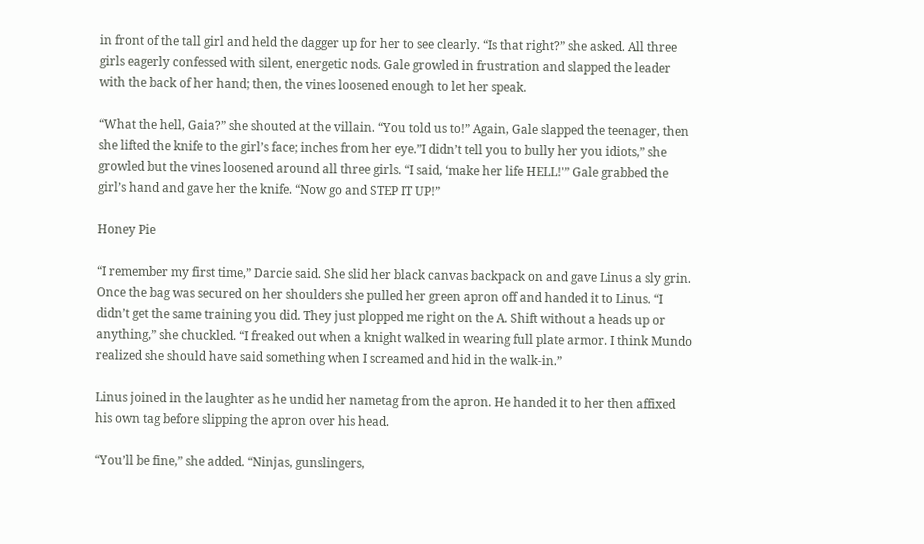in front of the tall girl and held the dagger up for her to see clearly. “Is that right?” she asked. All three girls eagerly confessed with silent, energetic nods. Gale growled in frustration and slapped the leader with the back of her hand; then, the vines loosened enough to let her speak.

“What the hell, Gaia?” she shouted at the villain. “You told us to!” Again, Gale slapped the teenager, then she lifted the knife to the girl’s face; inches from her eye.”I didn’t tell you to bully her you idiots,” she growled but the vines loosened around all three girls. “I said, ‘make her life HELL!'” Gale grabbed the girl’s hand and gave her the knife. “Now go and STEP IT UP!”

Honey Pie

“I remember my first time,” Darcie said. She slid her black canvas backpack on and gave Linus a sly grin. Once the bag was secured on her shoulders she pulled her green apron off and handed it to Linus. “I didn’t get the same training you did. They just plopped me right on the A. Shift without a heads up or anything,” she chuckled. “I freaked out when a knight walked in wearing full plate armor. I think Mundo realized she should have said something when I screamed and hid in the walk-in.”

Linus joined in the laughter as he undid her nametag from the apron. He handed it to her then affixed his own tag before slipping the apron over his head.

“You’ll be fine,” she added. “Ninjas, gunslingers,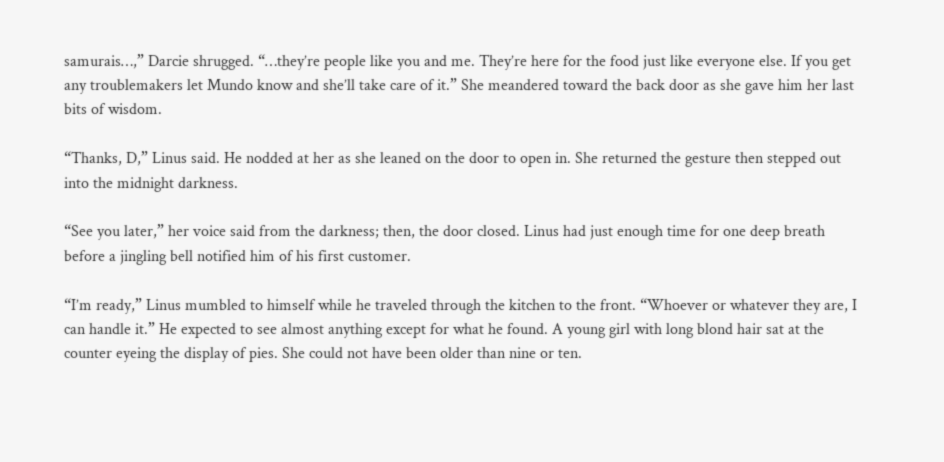samurais…,” Darcie shrugged. “…they’re people like you and me. They’re here for the food just like everyone else. If you get any troublemakers let Mundo know and she’ll take care of it.” She meandered toward the back door as she gave him her last bits of wisdom.

“Thanks, D,” Linus said. He nodded at her as she leaned on the door to open in. She returned the gesture then stepped out into the midnight darkness.

“See you later,” her voice said from the darkness; then, the door closed. Linus had just enough time for one deep breath before a jingling bell notified him of his first customer.

“I’m ready,” Linus mumbled to himself while he traveled through the kitchen to the front. “Whoever or whatever they are, I can handle it.” He expected to see almost anything except for what he found. A young girl with long blond hair sat at the counter eyeing the display of pies. She could not have been older than nine or ten.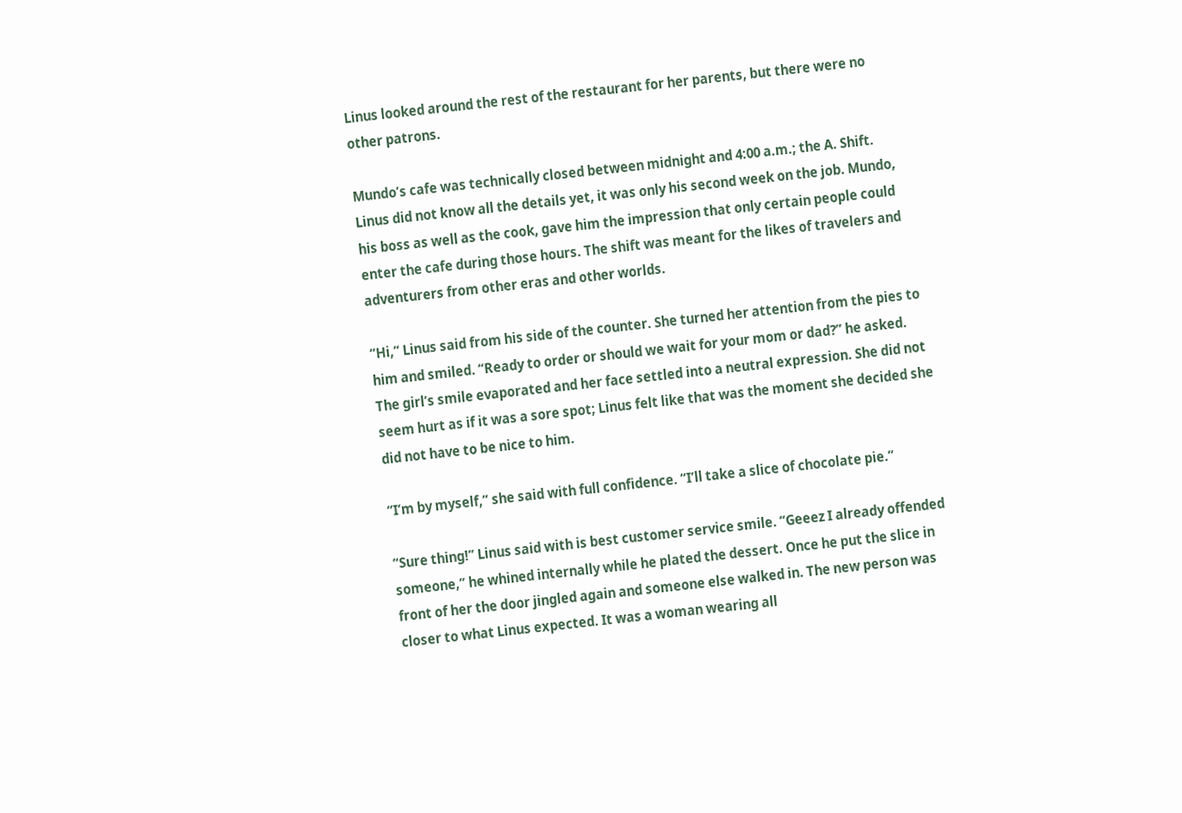Linus looked around the rest of the restaurant for her parents, but there were no other patrons.

Mundo’s cafe was technically closed between midnight and 4:00 a.m.; the A. Shift. Linus did not know all the details yet, it was only his second week on the job. Mundo, his boss as well as the cook, gave him the impression that only certain people could enter the cafe during those hours. The shift was meant for the likes of travelers and adventurers from other eras and other worlds.

“Hi,” Linus said from his side of the counter. She turned her attention from the pies to him and smiled. “Ready to order or should we wait for your mom or dad?” he asked. The girl’s smile evaporated and her face settled into a neutral expression. She did not seem hurt as if it was a sore spot; Linus felt like that was the moment she decided she did not have to be nice to him.

“I’m by myself,” she said with full confidence. “I’ll take a slice of chocolate pie.”

“Sure thing!” Linus said with is best customer service smile. “Geeez I already offended someone,” he whined internally while he plated the dessert. Once he put the slice in front of her the door jingled again and someone else walked in. The new person was closer to what Linus expected. It was a woman wearing all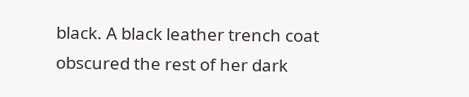black. A black leather trench coat obscured the rest of her dark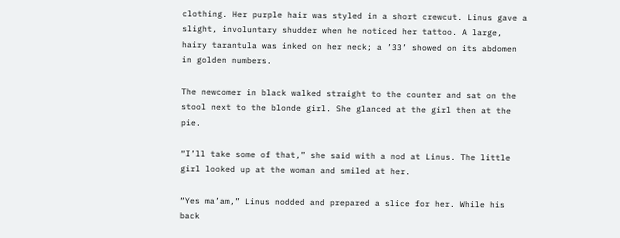clothing. Her purple hair was styled in a short crewcut. Linus gave a slight, involuntary shudder when he noticed her tattoo. A large, hairy tarantula was inked on her neck; a ’33’ showed on its abdomen in golden numbers.

The newcomer in black walked straight to the counter and sat on the stool next to the blonde girl. She glanced at the girl then at the pie.

“I’ll take some of that,” she said with a nod at Linus. The little girl looked up at the woman and smiled at her.

“Yes ma’am,” Linus nodded and prepared a slice for her. While his back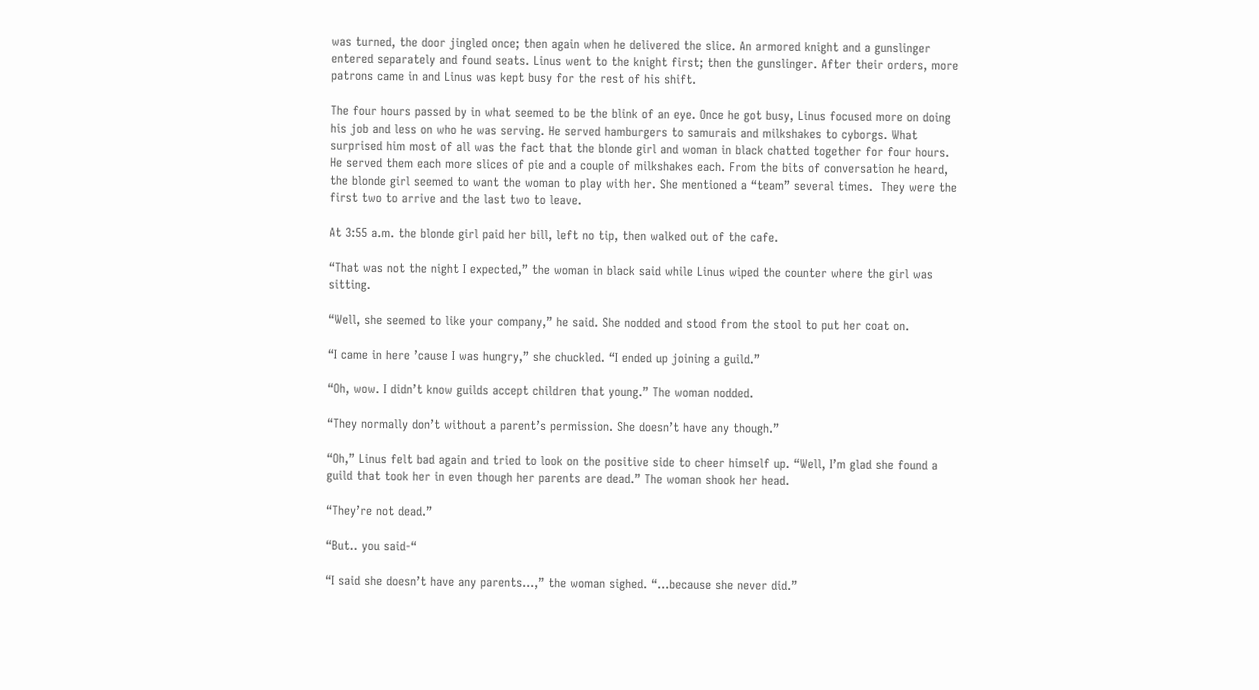was turned, the door jingled once; then again when he delivered the slice. An armored knight and a gunslinger entered separately and found seats. Linus went to the knight first; then the gunslinger. After their orders, more patrons came in and Linus was kept busy for the rest of his shift.

The four hours passed by in what seemed to be the blink of an eye. Once he got busy, Linus focused more on doing his job and less on who he was serving. He served hamburgers to samurais and milkshakes to cyborgs. What surprised him most of all was the fact that the blonde girl and woman in black chatted together for four hours. He served them each more slices of pie and a couple of milkshakes each. From the bits of conversation he heard, the blonde girl seemed to want the woman to play with her. She mentioned a “team” several times.  They were the first two to arrive and the last two to leave.

At 3:55 a.m. the blonde girl paid her bill, left no tip, then walked out of the cafe.

“That was not the night I expected,” the woman in black said while Linus wiped the counter where the girl was sitting.

“Well, she seemed to like your company,” he said. She nodded and stood from the stool to put her coat on.

“I came in here ’cause I was hungry,” she chuckled. “I ended up joining a guild.”

“Oh, wow. I didn’t know guilds accept children that young.” The woman nodded.

“They normally don’t without a parent’s permission. She doesn’t have any though.”

“Oh,” Linus felt bad again and tried to look on the positive side to cheer himself up. “Well, I’m glad she found a guild that took her in even though her parents are dead.” The woman shook her head.

“They’re not dead.”

“But.. you said-“

“I said she doesn’t have any parents…,” the woman sighed. “…because she never did.”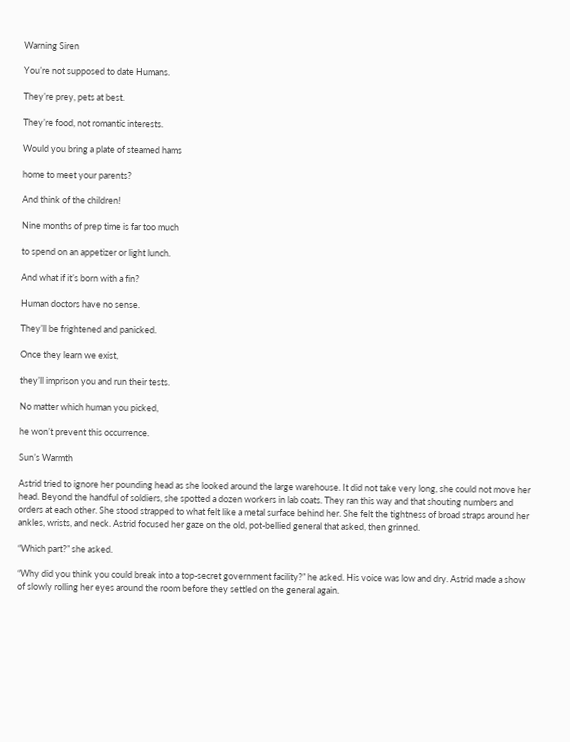Warning Siren

You’re not supposed to date Humans.

They’re prey, pets at best.

They’re food, not romantic interests.

Would you bring a plate of steamed hams

home to meet your parents?

And think of the children!

Nine months of prep time is far too much

to spend on an appetizer or light lunch.

And what if it’s born with a fin?

Human doctors have no sense.

They’ll be frightened and panicked.

Once they learn we exist,

they’ll imprison you and run their tests.

No matter which human you picked,

he won’t prevent this occurrence.

Sun’s Warmth

Astrid tried to ignore her pounding head as she looked around the large warehouse. It did not take very long, she could not move her head. Beyond the handful of soldiers, she spotted a dozen workers in lab coats. They ran this way and that shouting numbers and orders at each other. She stood strapped to what felt like a metal surface behind her. She felt the tightness of broad straps around her ankles, wrists, and neck. Astrid focused her gaze on the old, pot-bellied general that asked, then grinned.

“Which part?” she asked.

“Why did you think you could break into a top-secret government facility?” he asked. His voice was low and dry. Astrid made a show of slowly rolling her eyes around the room before they settled on the general again.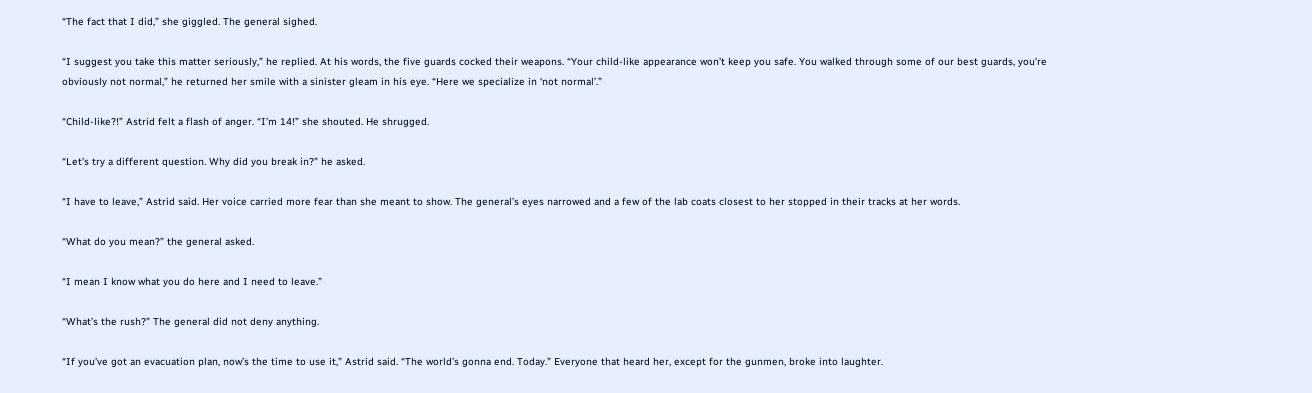“The fact that I did,” she giggled. The general sighed.

“I suggest you take this matter seriously,” he replied. At his words, the five guards cocked their weapons. “Your child-like appearance won’t keep you safe. You walked through some of our best guards, you’re obviously not normal,” he returned her smile with a sinister gleam in his eye. “Here we specialize in ‘not normal’.”

“Child-like?!” Astrid felt a flash of anger. “I’m 14!” she shouted. He shrugged.

“Let’s try a different question. Why did you break in?” he asked.

“I have to leave,” Astrid said. Her voice carried more fear than she meant to show. The general’s eyes narrowed and a few of the lab coats closest to her stopped in their tracks at her words.

“What do you mean?” the general asked.

“I mean I know what you do here and I need to leave.”

“What’s the rush?” The general did not deny anything.

“If you’ve got an evacuation plan, now’s the time to use it,” Astrid said. “The world’s gonna end. Today.” Everyone that heard her, except for the gunmen, broke into laughter.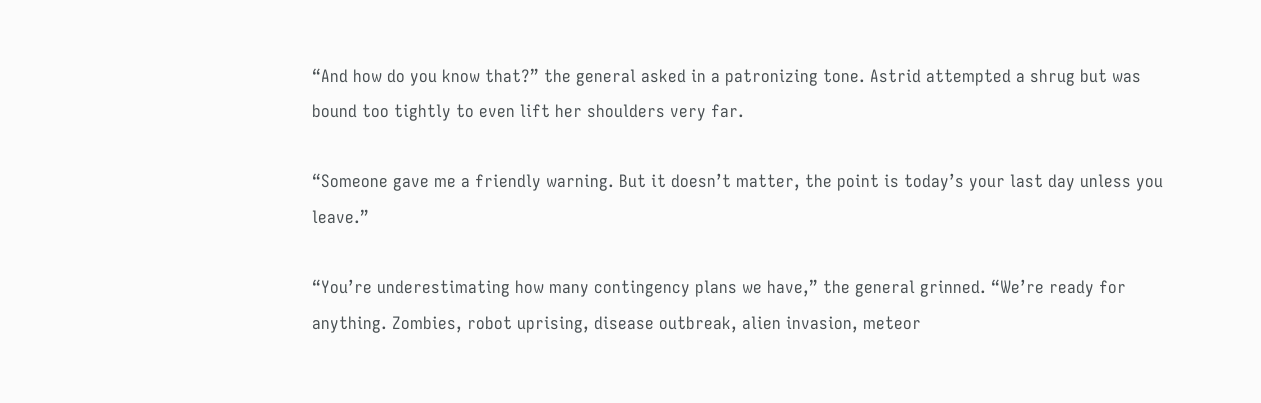“And how do you know that?” the general asked in a patronizing tone. Astrid attempted a shrug but was bound too tightly to even lift her shoulders very far.

“Someone gave me a friendly warning. But it doesn’t matter, the point is today’s your last day unless you leave.”

“You’re underestimating how many contingency plans we have,” the general grinned. “We’re ready for anything. Zombies, robot uprising, disease outbreak, alien invasion, meteor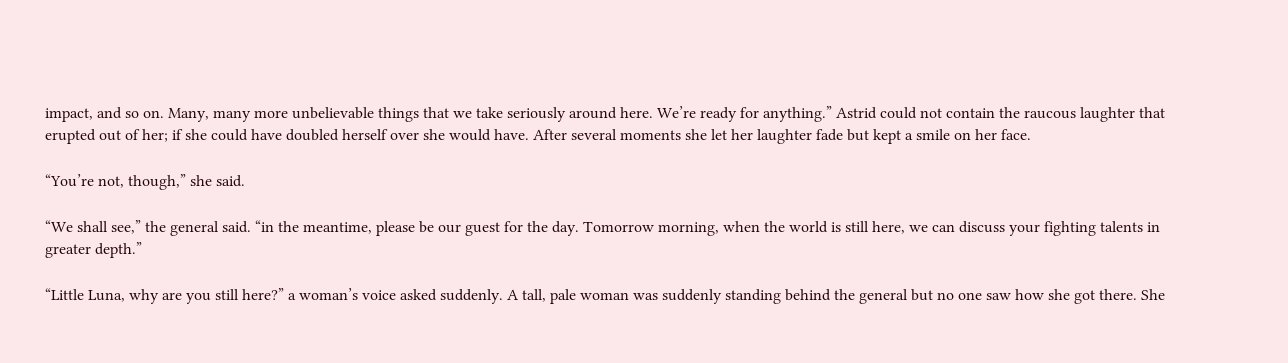impact, and so on. Many, many more unbelievable things that we take seriously around here. We’re ready for anything.” Astrid could not contain the raucous laughter that erupted out of her; if she could have doubled herself over she would have. After several moments she let her laughter fade but kept a smile on her face.

“You’re not, though,” she said.

“We shall see,” the general said. “in the meantime, please be our guest for the day. Tomorrow morning, when the world is still here, we can discuss your fighting talents in greater depth.”

“Little Luna, why are you still here?” a woman’s voice asked suddenly. A tall, pale woman was suddenly standing behind the general but no one saw how she got there. She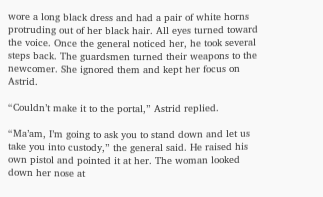wore a long black dress and had a pair of white horns protruding out of her black hair. All eyes turned toward the voice. Once the general noticed her, he took several steps back. The guardsmen turned their weapons to the newcomer. She ignored them and kept her focus on Astrid.

“Couldn’t make it to the portal,” Astrid replied.

“Ma’am, I’m going to ask you to stand down and let us take you into custody,” the general said. He raised his own pistol and pointed it at her. The woman looked down her nose at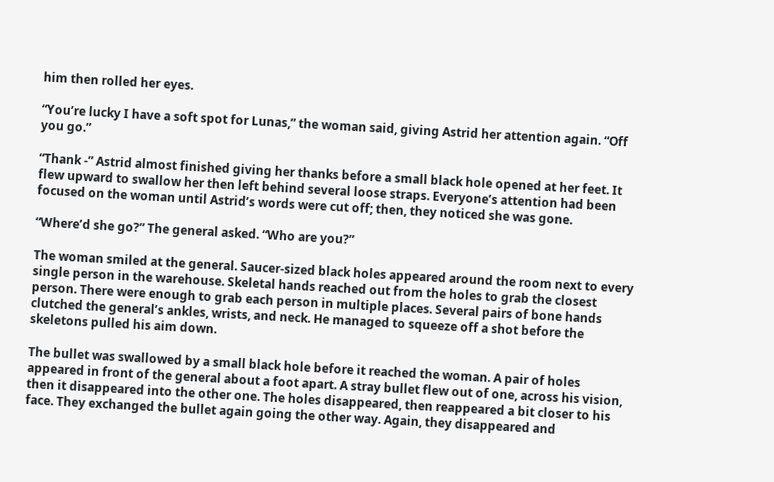him then rolled her eyes.

“You’re lucky I have a soft spot for Lunas,” the woman said, giving Astrid her attention again. “Off you go.”

“Thank -” Astrid almost finished giving her thanks before a small black hole opened at her feet. It flew upward to swallow her then left behind several loose straps. Everyone’s attention had been focused on the woman until Astrid’s words were cut off; then, they noticed she was gone.

“Where’d she go?” The general asked. “Who are you?”

The woman smiled at the general. Saucer-sized black holes appeared around the room next to every single person in the warehouse. Skeletal hands reached out from the holes to grab the closest person. There were enough to grab each person in multiple places. Several pairs of bone hands clutched the general’s ankles, wrists, and neck. He managed to squeeze off a shot before the skeletons pulled his aim down.

The bullet was swallowed by a small black hole before it reached the woman. A pair of holes appeared in front of the general about a foot apart. A stray bullet flew out of one, across his vision, then it disappeared into the other one. The holes disappeared, then reappeared a bit closer to his face. They exchanged the bullet again going the other way. Again, they disappeared and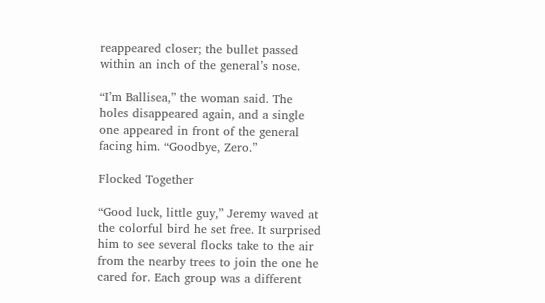reappeared closer; the bullet passed within an inch of the general’s nose.

“I’m Ballisea,” the woman said. The holes disappeared again, and a single one appeared in front of the general facing him. “Goodbye, Zero.”

Flocked Together

“Good luck, little guy,” Jeremy waved at the colorful bird he set free. It surprised him to see several flocks take to the air from the nearby trees to join the one he cared for. Each group was a different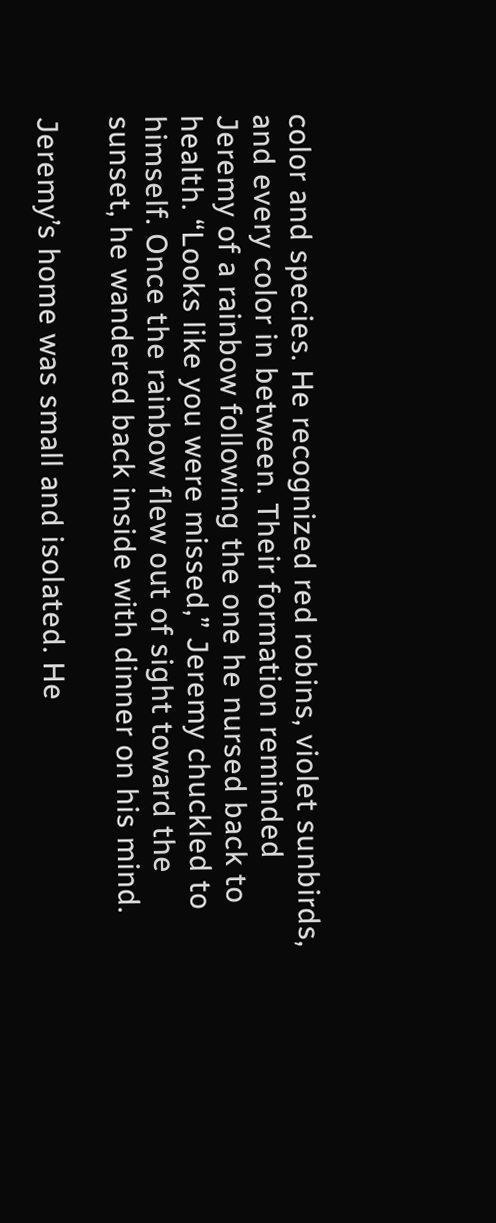color and species. He recognized red robins, violet sunbirds, and every color in between. Their formation reminded Jeremy of a rainbow following the one he nursed back to health. “Looks like you were missed,” Jeremy chuckled to himself. Once the rainbow flew out of sight toward the sunset, he wandered back inside with dinner on his mind.

Jeremy’s home was small and isolated. He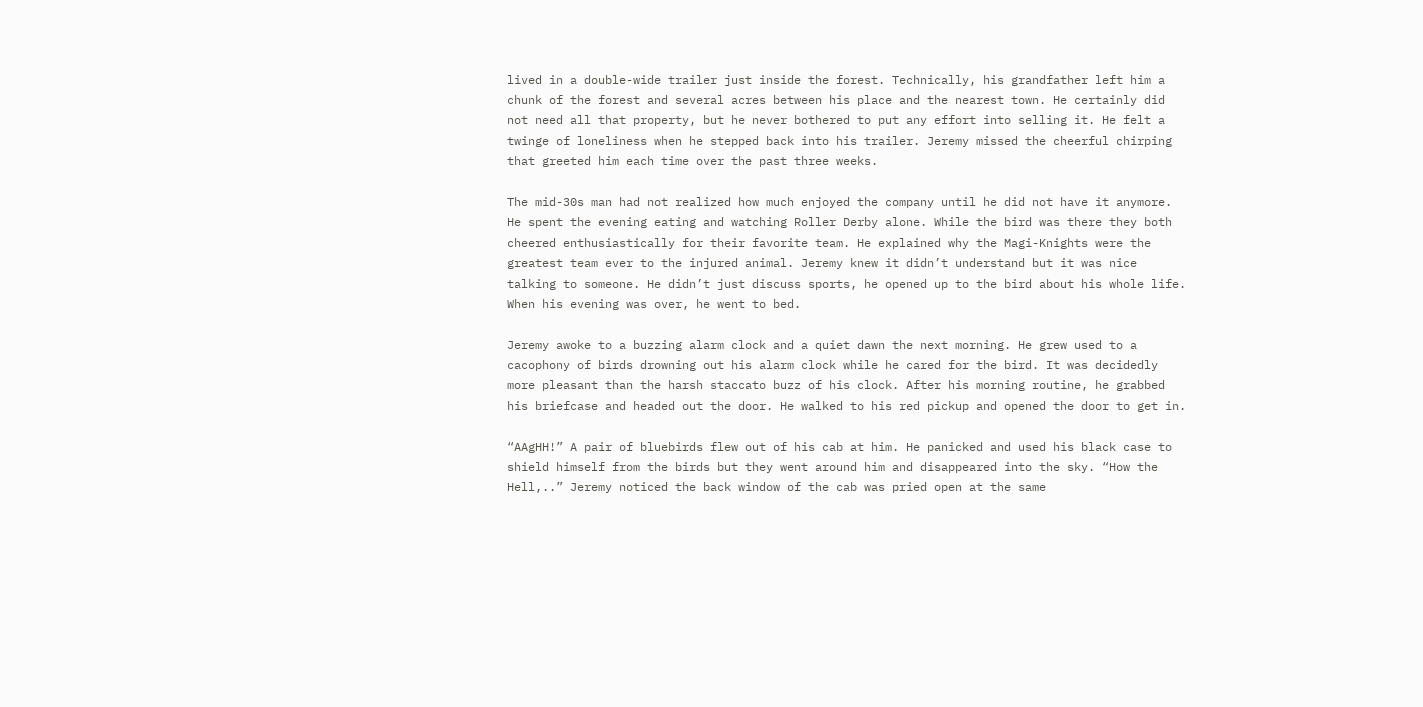lived in a double-wide trailer just inside the forest. Technically, his grandfather left him a chunk of the forest and several acres between his place and the nearest town. He certainly did not need all that property, but he never bothered to put any effort into selling it. He felt a twinge of loneliness when he stepped back into his trailer. Jeremy missed the cheerful chirping that greeted him each time over the past three weeks.

The mid-30s man had not realized how much enjoyed the company until he did not have it anymore. He spent the evening eating and watching Roller Derby alone. While the bird was there they both cheered enthusiastically for their favorite team. He explained why the Magi-Knights were the greatest team ever to the injured animal. Jeremy knew it didn’t understand but it was nice talking to someone. He didn’t just discuss sports, he opened up to the bird about his whole life. When his evening was over, he went to bed.

Jeremy awoke to a buzzing alarm clock and a quiet dawn the next morning. He grew used to a cacophony of birds drowning out his alarm clock while he cared for the bird. It was decidedly more pleasant than the harsh staccato buzz of his clock. After his morning routine, he grabbed his briefcase and headed out the door. He walked to his red pickup and opened the door to get in.

“AAgHH!” A pair of bluebirds flew out of his cab at him. He panicked and used his black case to shield himself from the birds but they went around him and disappeared into the sky. “How the Hell,..” Jeremy noticed the back window of the cab was pried open at the same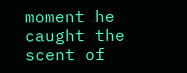moment he caught the scent of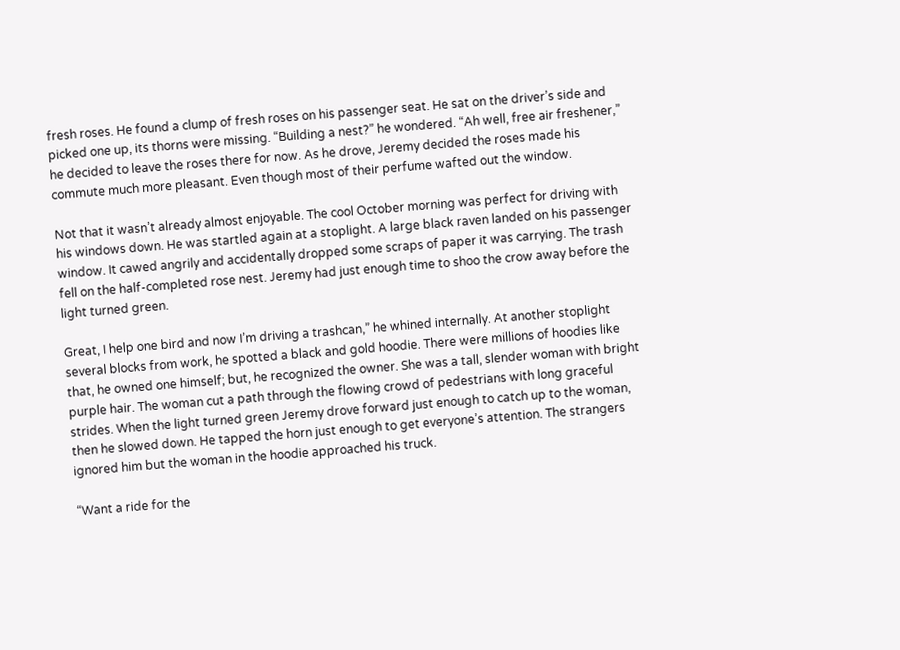fresh roses. He found a clump of fresh roses on his passenger seat. He sat on the driver’s side and picked one up, its thorns were missing. “Building a nest?” he wondered. “Ah well, free air freshener,” he decided to leave the roses there for now. As he drove, Jeremy decided the roses made his commute much more pleasant. Even though most of their perfume wafted out the window.

Not that it wasn’t already almost enjoyable. The cool October morning was perfect for driving with his windows down. He was startled again at a stoplight. A large black raven landed on his passenger window. It cawed angrily and accidentally dropped some scraps of paper it was carrying. The trash fell on the half-completed rose nest. Jeremy had just enough time to shoo the crow away before the light turned green.

Great, I help one bird and now I’m driving a trashcan,” he whined internally. At another stoplight several blocks from work, he spotted a black and gold hoodie. There were millions of hoodies like that, he owned one himself; but, he recognized the owner. She was a tall, slender woman with bright purple hair. The woman cut a path through the flowing crowd of pedestrians with long graceful strides. When the light turned green Jeremy drove forward just enough to catch up to the woman, then he slowed down. He tapped the horn just enough to get everyone’s attention. The strangers ignored him but the woman in the hoodie approached his truck.

“Want a ride for the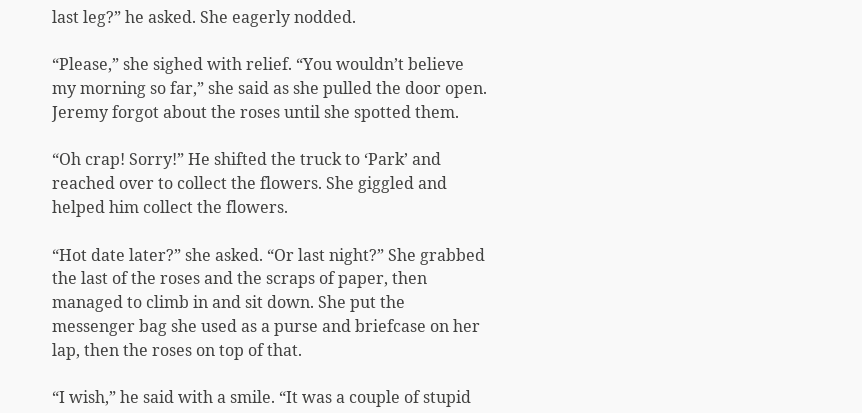last leg?” he asked. She eagerly nodded.

“Please,” she sighed with relief. “You wouldn’t believe my morning so far,” she said as she pulled the door open. Jeremy forgot about the roses until she spotted them.

“Oh crap! Sorry!” He shifted the truck to ‘Park’ and reached over to collect the flowers. She giggled and helped him collect the flowers.

“Hot date later?” she asked. “Or last night?” She grabbed the last of the roses and the scraps of paper, then managed to climb in and sit down. She put the messenger bag she used as a purse and briefcase on her lap, then the roses on top of that.

“I wish,” he said with a smile. “It was a couple of stupid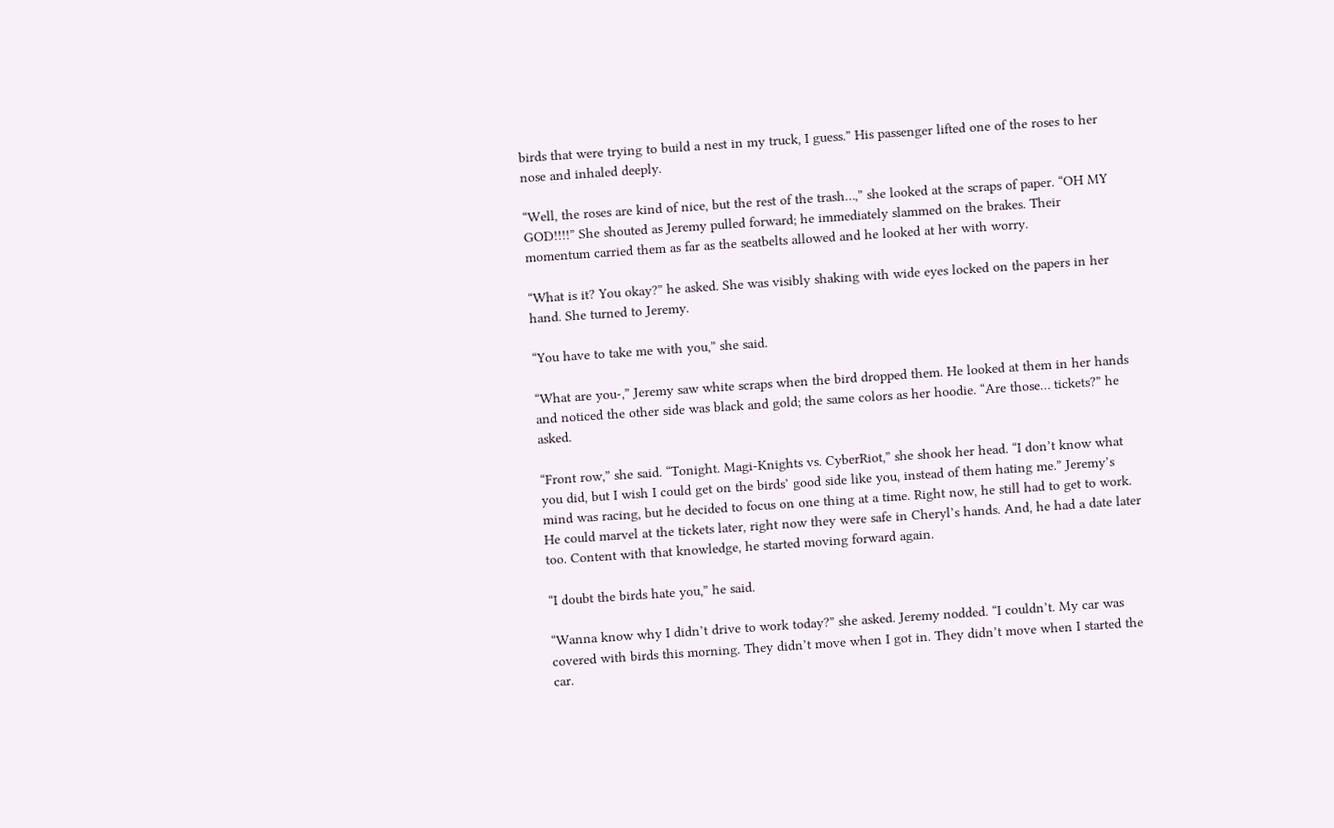birds that were trying to build a nest in my truck, I guess.” His passenger lifted one of the roses to her nose and inhaled deeply.

“Well, the roses are kind of nice, but the rest of the trash…,” she looked at the scraps of paper. “OH MY GOD!!!!” She shouted as Jeremy pulled forward; he immediately slammed on the brakes. Their momentum carried them as far as the seatbelts allowed and he looked at her with worry.

“What is it? You okay?” he asked. She was visibly shaking with wide eyes locked on the papers in her hand. She turned to Jeremy.

“You have to take me with you,” she said.

“What are you-,” Jeremy saw white scraps when the bird dropped them. He looked at them in her hands and noticed the other side was black and gold; the same colors as her hoodie. “Are those… tickets?” he asked.

“Front row,” she said. “Tonight. Magi-Knights vs. CyberRiot,” she shook her head. “I don’t know what you did, but I wish I could get on the birds’ good side like you, instead of them hating me.” Jeremy’s mind was racing, but he decided to focus on one thing at a time. Right now, he still had to get to work. He could marvel at the tickets later, right now they were safe in Cheryl’s hands. And, he had a date later too. Content with that knowledge, he started moving forward again.

“I doubt the birds hate you,” he said.

“Wanna know why I didn’t drive to work today?” she asked. Jeremy nodded. “I couldn’t. My car was covered with birds this morning. They didn’t move when I got in. They didn’t move when I started the car.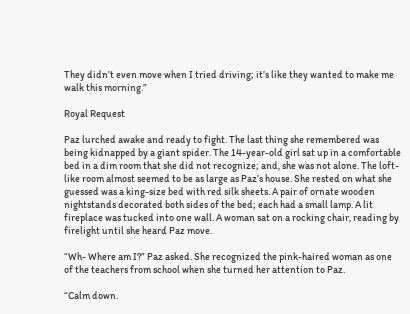They didn’t even move when I tried driving; it’s like they wanted to make me walk this morning.”

Royal Request

Paz lurched awake and ready to fight. The last thing she remembered was being kidnapped by a giant spider. The 14-year-old girl sat up in a comfortable bed in a dim room that she did not recognize; and, she was not alone. The loft-like room almost seemed to be as large as Paz’s house. She rested on what she guessed was a king-size bed with red silk sheets. A pair of ornate wooden nightstands decorated both sides of the bed; each had a small lamp. A lit fireplace was tucked into one wall. A woman sat on a rocking chair, reading by firelight until she heard Paz move.

“Wh- Where am I?” Paz asked. She recognized the pink-haired woman as one of the teachers from school when she turned her attention to Paz.

“Calm down.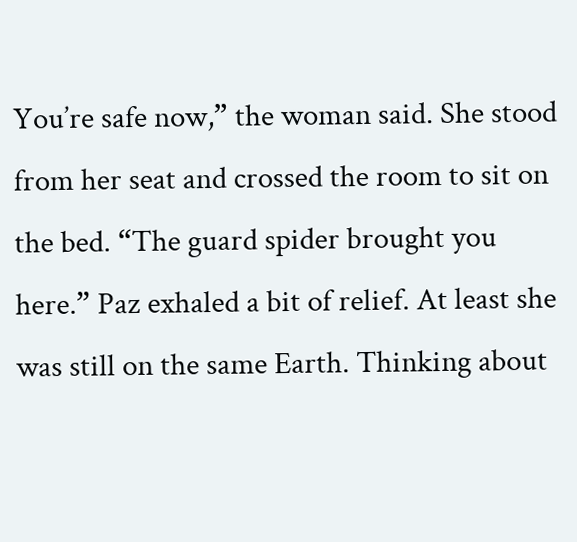You’re safe now,” the woman said. She stood from her seat and crossed the room to sit on the bed. “The guard spider brought you here.” Paz exhaled a bit of relief. At least she was still on the same Earth. Thinking about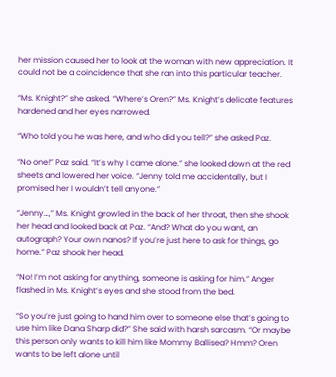her mission caused her to look at the woman with new appreciation. It could not be a coincidence that she ran into this particular teacher.

“Ms. Knight?” she asked. “Where’s Oren?” Ms. Knight’s delicate features hardened and her eyes narrowed.

“Who told you he was here, and who did you tell?” she asked Paz.

“No one!” Paz said. “It’s why I came alone.” she looked down at the red sheets and lowered her voice. “Jenny told me accidentally, but I promised her I wouldn’t tell anyone.”

“Jenny…,” Ms. Knight growled in the back of her throat, then she shook her head and looked back at Paz. “And? What do you want, an autograph? Your own nanos? If you’re just here to ask for things, go home.” Paz shook her head.

“No! I’m not asking for anything, someone is asking for him.” Anger flashed in Ms. Knight’s eyes and she stood from the bed.

“So you’re just going to hand him over to someone else that’s going to use him like Dana Sharp did?” She said with harsh sarcasm. “Or maybe this person only wants to kill him like Mommy Ballisea? Hmm? Oren wants to be left alone until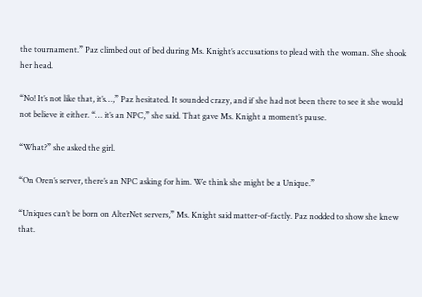the tournament.” Paz climbed out of bed during Ms. Knight’s accusations to plead with the woman. She shook her head.

“No! It’s not like that, it’s…,” Paz hesitated. It sounded crazy, and if she had not been there to see it she would not believe it either. “… it’s an NPC,” she said. That gave Ms. Knight a moment’s pause.

“What?” she asked the girl.

“On Oren’s server, there’s an NPC asking for him. We think she might be a Unique.”

“Uniques can’t be born on AlterNet servers,” Ms. Knight said matter-of-factly. Paz nodded to show she knew that.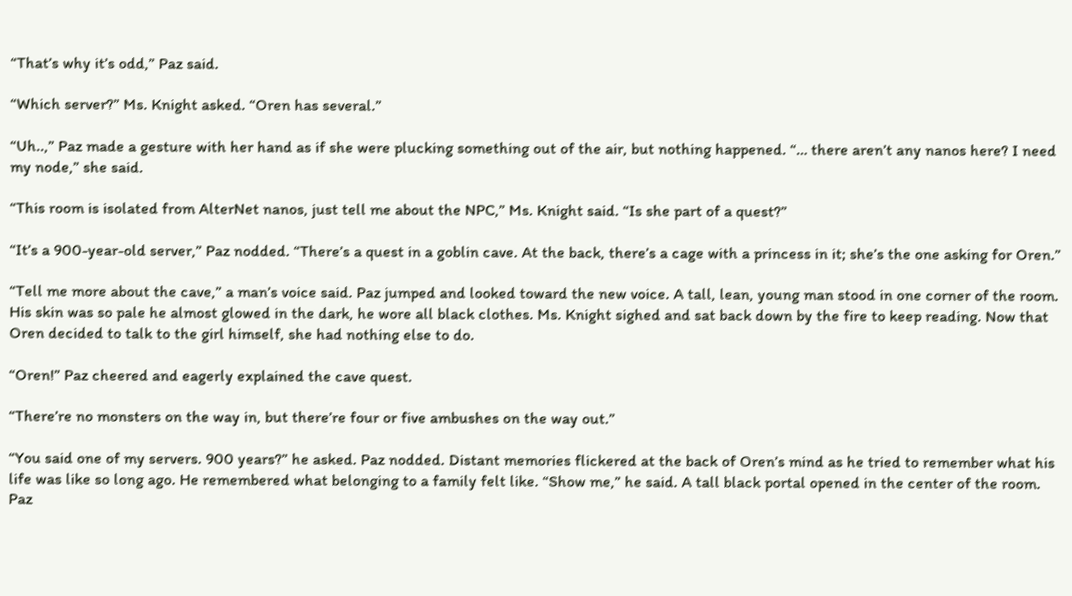“That’s why it’s odd,” Paz said.

“Which server?” Ms. Knight asked. “Oren has several.”

“Uh..,” Paz made a gesture with her hand as if she were plucking something out of the air, but nothing happened. “… there aren’t any nanos here? I need my node,” she said.

“This room is isolated from AlterNet nanos, just tell me about the NPC,” Ms. Knight said. “Is she part of a quest?”

“It’s a 900-year-old server,” Paz nodded. “There’s a quest in a goblin cave. At the back, there’s a cage with a princess in it; she’s the one asking for Oren.”

“Tell me more about the cave,” a man’s voice said. Paz jumped and looked toward the new voice. A tall, lean, young man stood in one corner of the room. His skin was so pale he almost glowed in the dark, he wore all black clothes. Ms. Knight sighed and sat back down by the fire to keep reading. Now that Oren decided to talk to the girl himself, she had nothing else to do.

“Oren!” Paz cheered and eagerly explained the cave quest.

“There’re no monsters on the way in, but there’re four or five ambushes on the way out.”

“You said one of my servers. 900 years?” he asked. Paz nodded. Distant memories flickered at the back of Oren’s mind as he tried to remember what his life was like so long ago. He remembered what belonging to a family felt like. “Show me,” he said. A tall black portal opened in the center of the room. Paz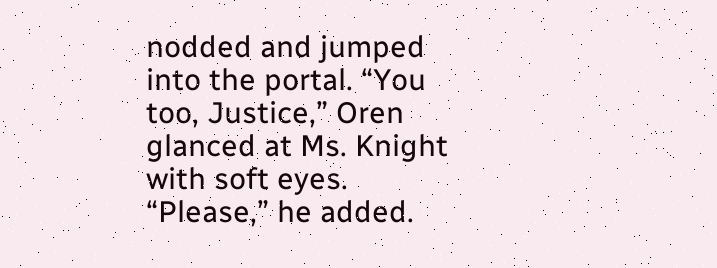nodded and jumped into the portal. “You too, Justice,” Oren glanced at Ms. Knight with soft eyes. “Please,” he added.